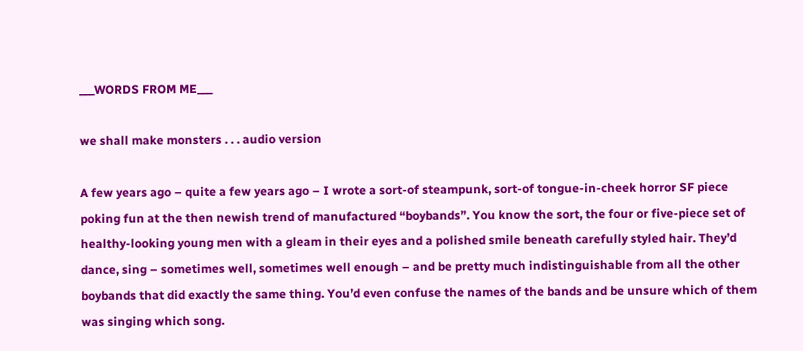___WORDS FROM ME___

we shall make monsters . . . audio version

A few years ago – quite a few years ago – I wrote a sort-of steampunk, sort-of tongue-in-cheek horror SF piece poking fun at the then newish trend of manufactured “boybands”. You know the sort, the four or five-piece set of healthy-looking young men with a gleam in their eyes and a polished smile beneath carefully styled hair. They’d dance, sing – sometimes well, sometimes well enough – and be pretty much indistinguishable from all the other boybands that did exactly the same thing. You’d even confuse the names of the bands and be unsure which of them was singing which song.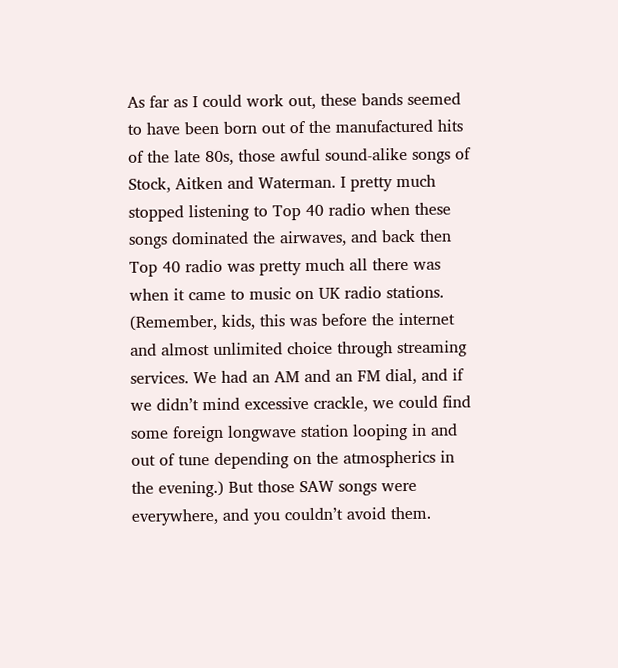As far as I could work out, these bands seemed to have been born out of the manufactured hits of the late 80s, those awful sound-alike songs of Stock, Aitken and Waterman. I pretty much stopped listening to Top 40 radio when these songs dominated the airwaves, and back then Top 40 radio was pretty much all there was when it came to music on UK radio stations. (Remember, kids, this was before the internet and almost unlimited choice through streaming services. We had an AM and an FM dial, and if we didn’t mind excessive crackle, we could find some foreign longwave station looping in and out of tune depending on the atmospherics in the evening.) But those SAW songs were everywhere, and you couldn’t avoid them.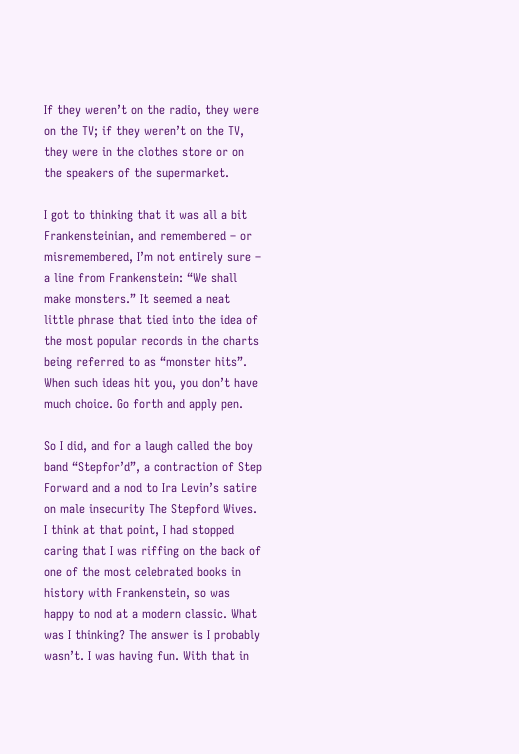If they weren’t on the radio, they were on the TV; if they weren’t on the TV, they were in the clothes store or on the speakers of the supermarket.

I got to thinking that it was all a bit Frankensteinian, and remembered – or misremembered, I’m not entirely sure – a line from Frankenstein: “We shall make monsters.” It seemed a neat little phrase that tied into the idea of the most popular records in the charts being referred to as “monster hits”. When such ideas hit you, you don’t have much choice. Go forth and apply pen.

So I did, and for a laugh called the boy band “Stepfor’d”, a contraction of Step Forward and a nod to Ira Levin’s satire on male insecurity The Stepford Wives. I think at that point, I had stopped caring that I was riffing on the back of one of the most celebrated books in history with Frankenstein, so was happy to nod at a modern classic. What was I thinking? The answer is I probably wasn’t. I was having fun. With that in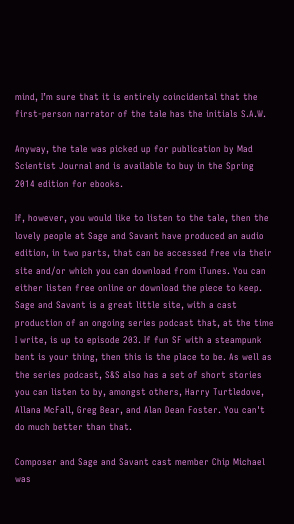mind, I’m sure that it is entirely coincidental that the first-person narrator of the tale has the initials S.A.W.

Anyway, the tale was picked up for publication by Mad Scientist Journal and is available to buy in the Spring 2014 edition for ebooks.

If, however, you would like to listen to the tale, then the lovely people at Sage and Savant have produced an audio edition, in two parts, that can be accessed free via their site and/or which you can download from iTunes. You can either listen free online or download the piece to keep. Sage and Savant is a great little site, with a cast production of an ongoing series podcast that, at the time I write, is up to episode 203. If fun SF with a steampunk bent is your thing, then this is the place to be. As well as the series podcast, S&S also has a set of short stories you can listen to by, amongst others, Harry Turtledove, Allana McFall, Greg Bear, and Alan Dean Foster. You can't do much better than that.

Composer and Sage and Savant cast member Chip Michael was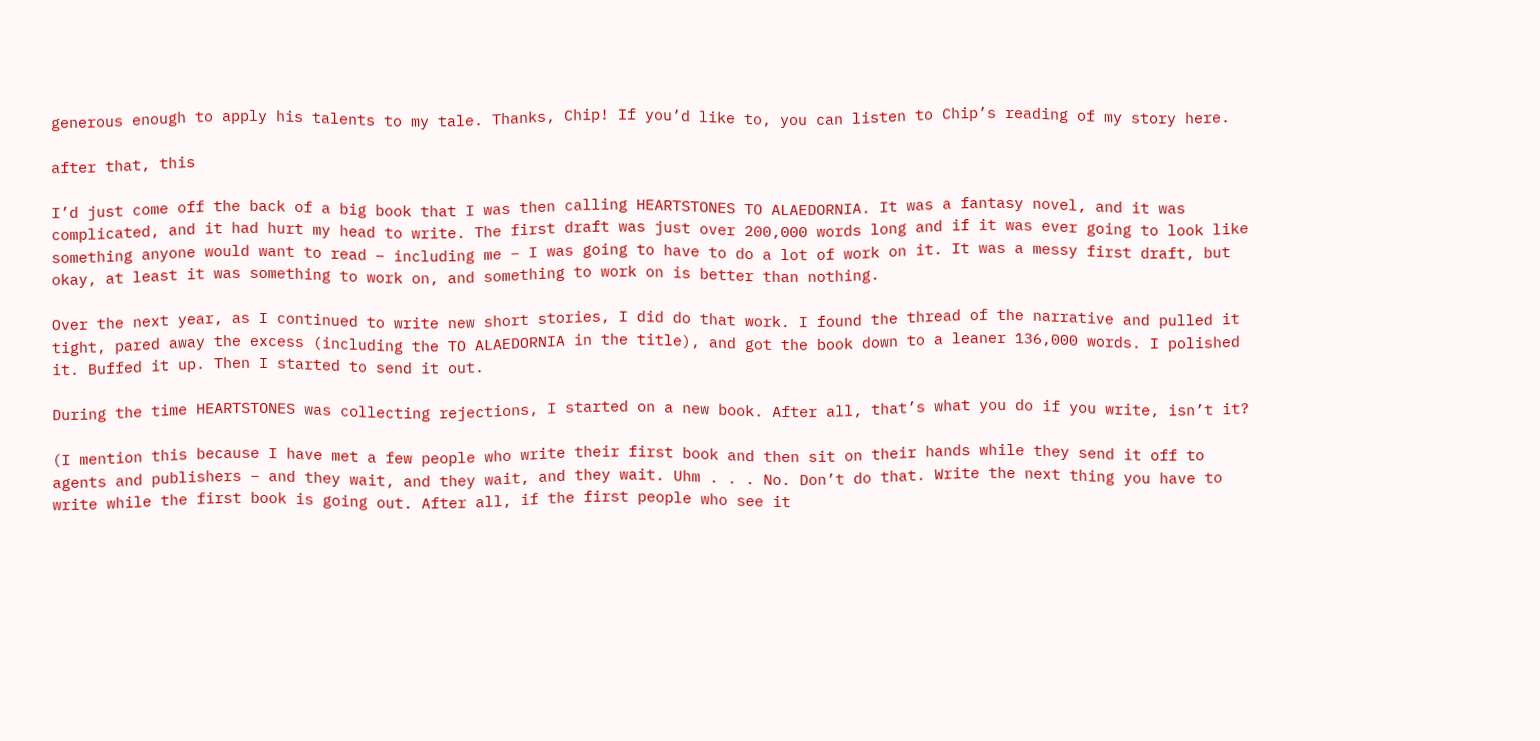generous enough to apply his talents to my tale. Thanks, Chip! If you’d like to, you can listen to Chip’s reading of my story here.

after that, this

I’d just come off the back of a big book that I was then calling HEARTSTONES TO ALAEDORNIA. It was a fantasy novel, and it was complicated, and it had hurt my head to write. The first draft was just over 200,000 words long and if it was ever going to look like something anyone would want to read – including me – I was going to have to do a lot of work on it. It was a messy first draft, but okay, at least it was something to work on, and something to work on is better than nothing.

Over the next year, as I continued to write new short stories, I did do that work. I found the thread of the narrative and pulled it tight, pared away the excess (including the TO ALAEDORNIA in the title), and got the book down to a leaner 136,000 words. I polished it. Buffed it up. Then I started to send it out.

During the time HEARTSTONES was collecting rejections, I started on a new book. After all, that’s what you do if you write, isn’t it?

(I mention this because I have met a few people who write their first book and then sit on their hands while they send it off to agents and publishers – and they wait, and they wait, and they wait. Uhm . . . No. Don’t do that. Write the next thing you have to write while the first book is going out. After all, if the first people who see it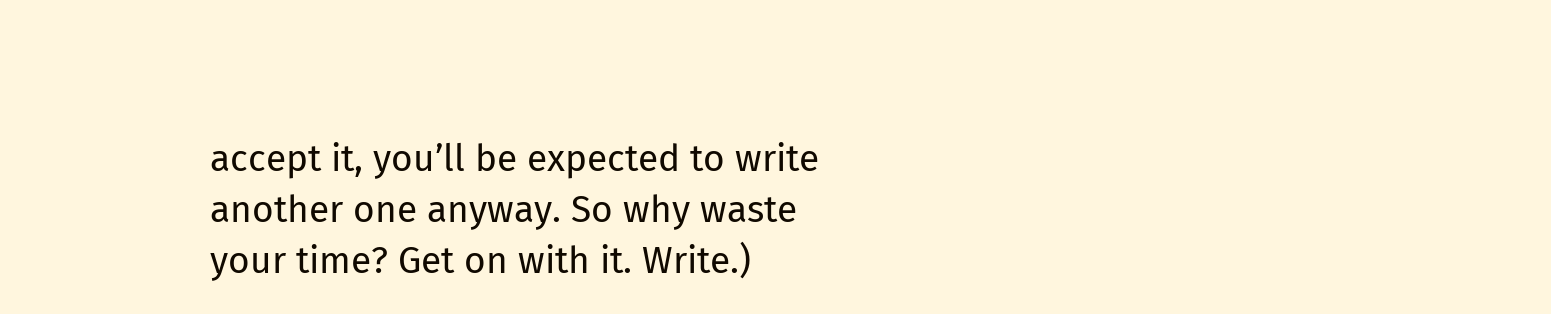accept it, you’ll be expected to write another one anyway. So why waste your time? Get on with it. Write.)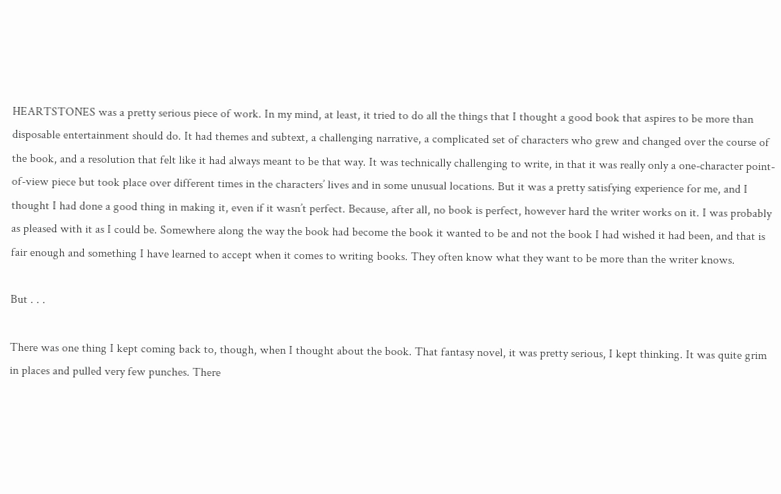HEARTSTONES was a pretty serious piece of work. In my mind, at least, it tried to do all the things that I thought a good book that aspires to be more than disposable entertainment should do. It had themes and subtext, a challenging narrative, a complicated set of characters who grew and changed over the course of the book, and a resolution that felt like it had always meant to be that way. It was technically challenging to write, in that it was really only a one-character point-of-view piece but took place over different times in the characters’ lives and in some unusual locations. But it was a pretty satisfying experience for me, and I thought I had done a good thing in making it, even if it wasn’t perfect. Because, after all, no book is perfect, however hard the writer works on it. I was probably as pleased with it as I could be. Somewhere along the way the book had become the book it wanted to be and not the book I had wished it had been, and that is fair enough and something I have learned to accept when it comes to writing books. They often know what they want to be more than the writer knows.

But . . .

There was one thing I kept coming back to, though, when I thought about the book. That fantasy novel, it was pretty serious, I kept thinking. It was quite grim in places and pulled very few punches. There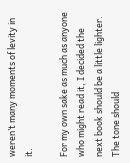weren’t many moments of levity in it.

For my own sake as much as anyone who might read it, I decided the next book should be a little lighter. The tone should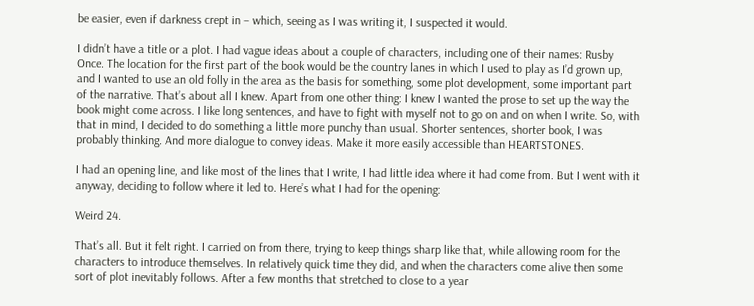be easier, even if darkness crept in – which, seeing as I was writing it, I suspected it would.

I didn’t have a title or a plot. I had vague ideas about a couple of characters, including one of their names: Rusby Once. The location for the first part of the book would be the country lanes in which I used to play as I’d grown up, and I wanted to use an old folly in the area as the basis for something, some plot development, some important part of the narrative. That’s about all I knew. Apart from one other thing: I knew I wanted the prose to set up the way the book might come across. I like long sentences, and have to fight with myself not to go on and on when I write. So, with that in mind, I decided to do something a little more punchy than usual. Shorter sentences, shorter book, I was probably thinking. And more dialogue to convey ideas. Make it more easily accessible than HEARTSTONES.

I had an opening line, and like most of the lines that I write, I had little idea where it had come from. But I went with it anyway, deciding to follow where it led to. Here’s what I had for the opening:

Weird 24.

That’s all. But it felt right. I carried on from there, trying to keep things sharp like that, while allowing room for the characters to introduce themselves. In relatively quick time they did, and when the characters come alive then some sort of plot inevitably follows. After a few months that stretched to close to a year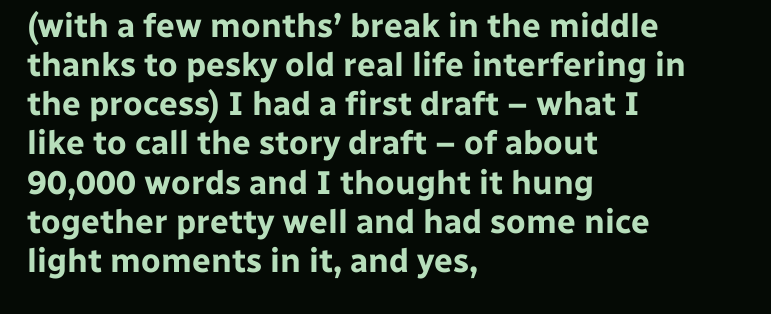(with a few months’ break in the middle thanks to pesky old real life interfering in the process) I had a first draft – what I like to call the story draft – of about 90,000 words and I thought it hung together pretty well and had some nice light moments in it, and yes,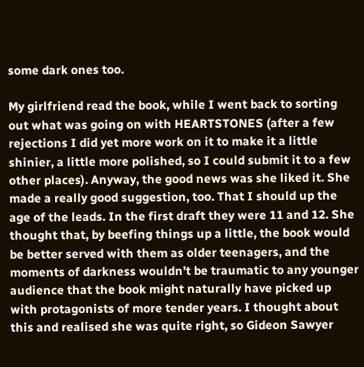some dark ones too.

My girlfriend read the book, while I went back to sorting out what was going on with HEARTSTONES (after a few rejections I did yet more work on it to make it a little shinier, a little more polished, so I could submit it to a few other places). Anyway, the good news was she liked it. She made a really good suggestion, too. That I should up the age of the leads. In the first draft they were 11 and 12. She thought that, by beefing things up a little, the book would be better served with them as older teenagers, and the moments of darkness wouldn’t be traumatic to any younger audience that the book might naturally have picked up with protagonists of more tender years. I thought about this and realised she was quite right, so Gideon Sawyer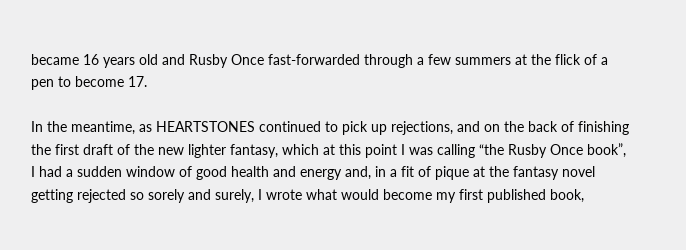became 16 years old and Rusby Once fast-forwarded through a few summers at the flick of a pen to become 17.

In the meantime, as HEARTSTONES continued to pick up rejections, and on the back of finishing the first draft of the new lighter fantasy, which at this point I was calling “the Rusby Once book”, I had a sudden window of good health and energy and, in a fit of pique at the fantasy novel getting rejected so sorely and surely, I wrote what would become my first published book,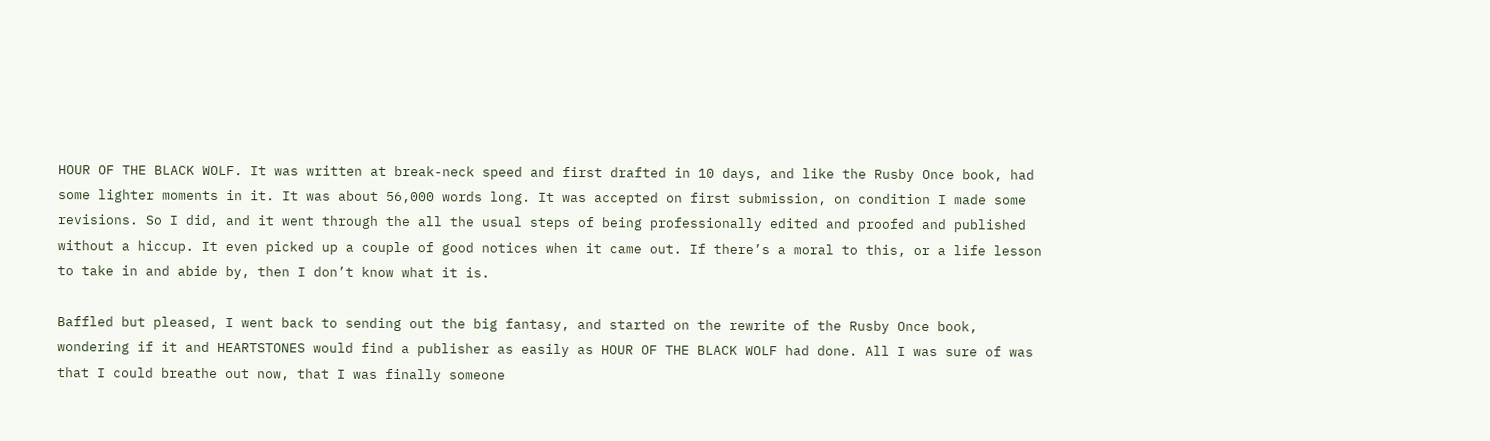HOUR OF THE BLACK WOLF. It was written at break-neck speed and first drafted in 10 days, and like the Rusby Once book, had some lighter moments in it. It was about 56,000 words long. It was accepted on first submission, on condition I made some revisions. So I did, and it went through the all the usual steps of being professionally edited and proofed and published without a hiccup. It even picked up a couple of good notices when it came out. If there’s a moral to this, or a life lesson to take in and abide by, then I don’t know what it is.

Baffled but pleased, I went back to sending out the big fantasy, and started on the rewrite of the Rusby Once book, wondering if it and HEARTSTONES would find a publisher as easily as HOUR OF THE BLACK WOLF had done. All I was sure of was that I could breathe out now, that I was finally someone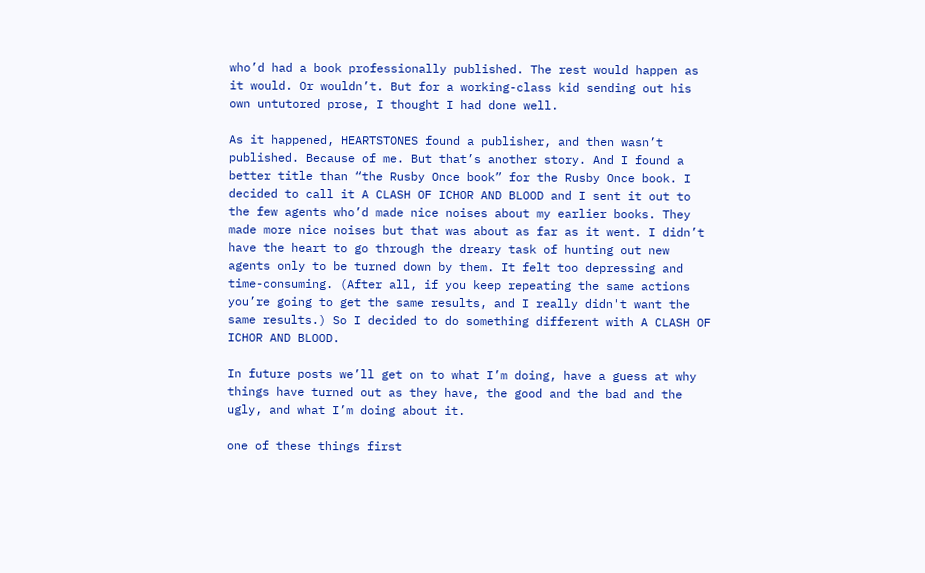who’d had a book professionally published. The rest would happen as it would. Or wouldn’t. But for a working-class kid sending out his own untutored prose, I thought I had done well.

As it happened, HEARTSTONES found a publisher, and then wasn’t published. Because of me. But that’s another story. And I found a better title than “the Rusby Once book” for the Rusby Once book. I decided to call it A CLASH OF ICHOR AND BLOOD and I sent it out to the few agents who’d made nice noises about my earlier books. They made more nice noises but that was about as far as it went. I didn’t have the heart to go through the dreary task of hunting out new agents only to be turned down by them. It felt too depressing and time-consuming. (After all, if you keep repeating the same actions you’re going to get the same results, and I really didn't want the same results.) So I decided to do something different with A CLASH OF ICHOR AND BLOOD.

In future posts we’ll get on to what I’m doing, have a guess at why things have turned out as they have, the good and the bad and the ugly, and what I’m doing about it.

one of these things first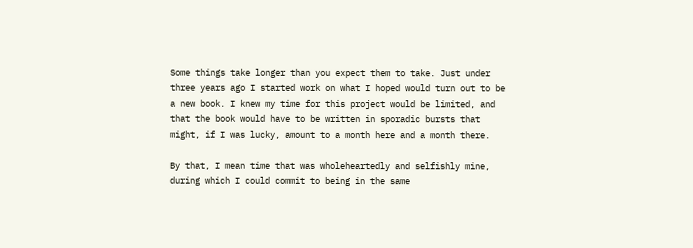Some things take longer than you expect them to take. Just under three years ago I started work on what I hoped would turn out to be a new book. I knew my time for this project would be limited, and that the book would have to be written in sporadic bursts that might, if I was lucky, amount to a month here and a month there.

By that, I mean time that was wholeheartedly and selfishly mine, during which I could commit to being in the same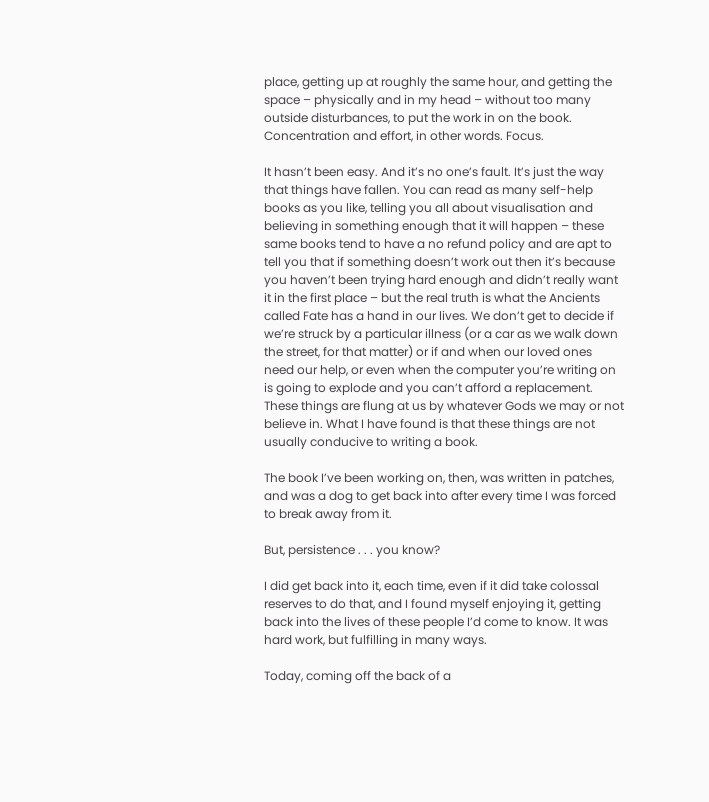place, getting up at roughly the same hour, and getting the space – physically and in my head – without too many outside disturbances, to put the work in on the book. Concentration and effort, in other words. Focus.

It hasn’t been easy. And it’s no one’s fault. It’s just the way that things have fallen. You can read as many self-help books as you like, telling you all about visualisation and believing in something enough that it will happen – these same books tend to have a no refund policy and are apt to tell you that if something doesn’t work out then it’s because you haven’t been trying hard enough and didn’t really want it in the first place – but the real truth is what the Ancients called Fate has a hand in our lives. We don’t get to decide if we’re struck by a particular illness (or a car as we walk down the street, for that matter) or if and when our loved ones need our help, or even when the computer you’re writing on is going to explode and you can’t afford a replacement. These things are flung at us by whatever Gods we may or not believe in. What I have found is that these things are not usually conducive to writing a book.

The book I’ve been working on, then, was written in patches, and was a dog to get back into after every time I was forced to break away from it.

But, persistence . . . you know?

I did get back into it, each time, even if it did take colossal reserves to do that, and I found myself enjoying it, getting back into the lives of these people I’d come to know. It was hard work, but fulfilling in many ways.

Today, coming off the back of a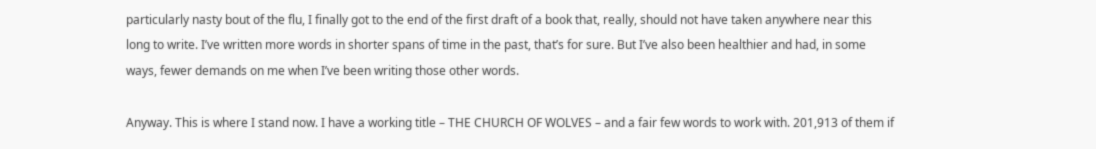particularly nasty bout of the flu, I finally got to the end of the first draft of a book that, really, should not have taken anywhere near this long to write. I’ve written more words in shorter spans of time in the past, that’s for sure. But I’ve also been healthier and had, in some ways, fewer demands on me when I’ve been writing those other words.

Anyway. This is where I stand now. I have a working title – THE CHURCH OF WOLVES – and a fair few words to work with. 201,913 of them if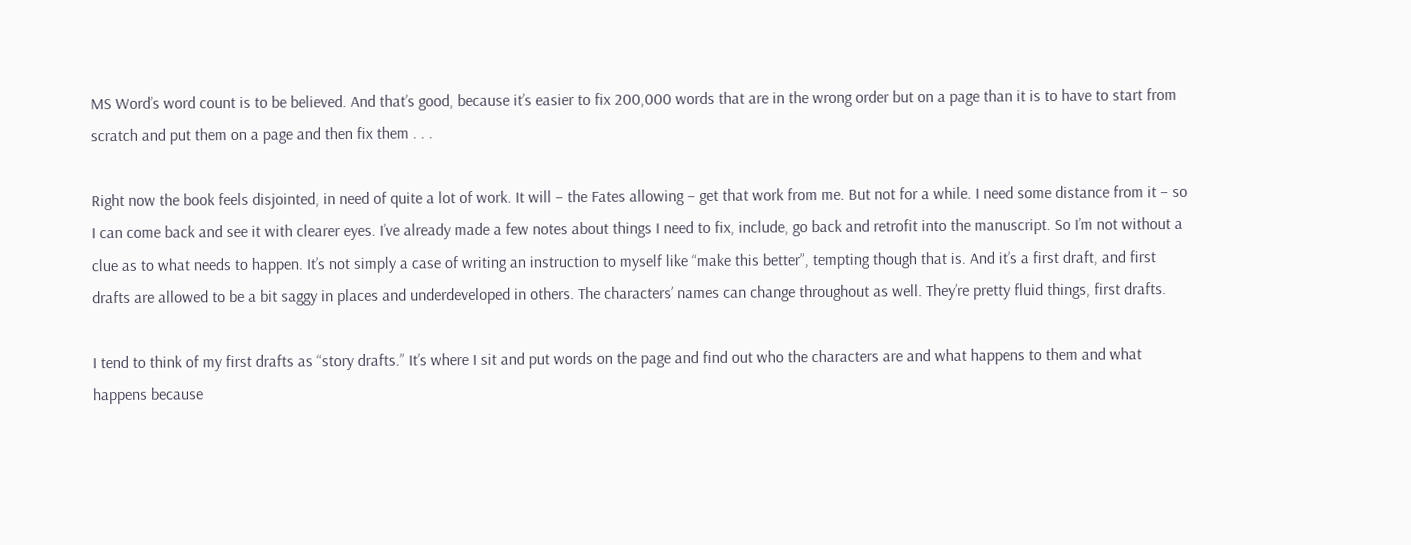MS Word’s word count is to be believed. And that’s good, because it’s easier to fix 200,000 words that are in the wrong order but on a page than it is to have to start from scratch and put them on a page and then fix them . . .

Right now the book feels disjointed, in need of quite a lot of work. It will – the Fates allowing – get that work from me. But not for a while. I need some distance from it – so I can come back and see it with clearer eyes. I’ve already made a few notes about things I need to fix, include, go back and retrofit into the manuscript. So I’m not without a clue as to what needs to happen. It’s not simply a case of writing an instruction to myself like “make this better”, tempting though that is. And it’s a first draft, and first drafts are allowed to be a bit saggy in places and underdeveloped in others. The characters’ names can change throughout as well. They’re pretty fluid things, first drafts.

I tend to think of my first drafts as “story drafts.” It’s where I sit and put words on the page and find out who the characters are and what happens to them and what happens because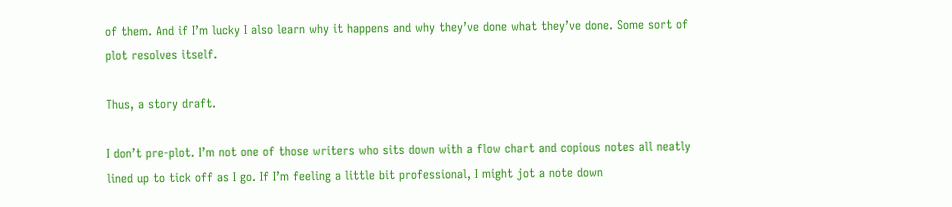of them. And if I’m lucky I also learn why it happens and why they’ve done what they’ve done. Some sort of plot resolves itself.

Thus, a story draft.

I don’t pre-plot. I’m not one of those writers who sits down with a flow chart and copious notes all neatly lined up to tick off as I go. If I’m feeling a little bit professional, I might jot a note down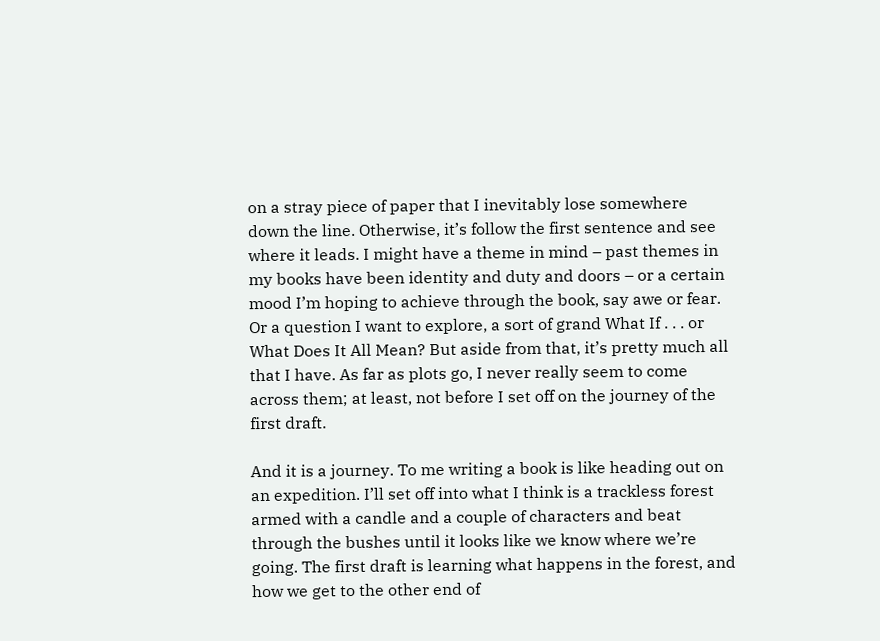on a stray piece of paper that I inevitably lose somewhere down the line. Otherwise, it’s follow the first sentence and see where it leads. I might have a theme in mind – past themes in my books have been identity and duty and doors – or a certain mood I’m hoping to achieve through the book, say awe or fear. Or a question I want to explore, a sort of grand What If . . . or What Does It All Mean? But aside from that, it’s pretty much all that I have. As far as plots go, I never really seem to come across them; at least, not before I set off on the journey of the first draft.

And it is a journey. To me writing a book is like heading out on an expedition. I’ll set off into what I think is a trackless forest armed with a candle and a couple of characters and beat through the bushes until it looks like we know where we’re going. The first draft is learning what happens in the forest, and how we get to the other end of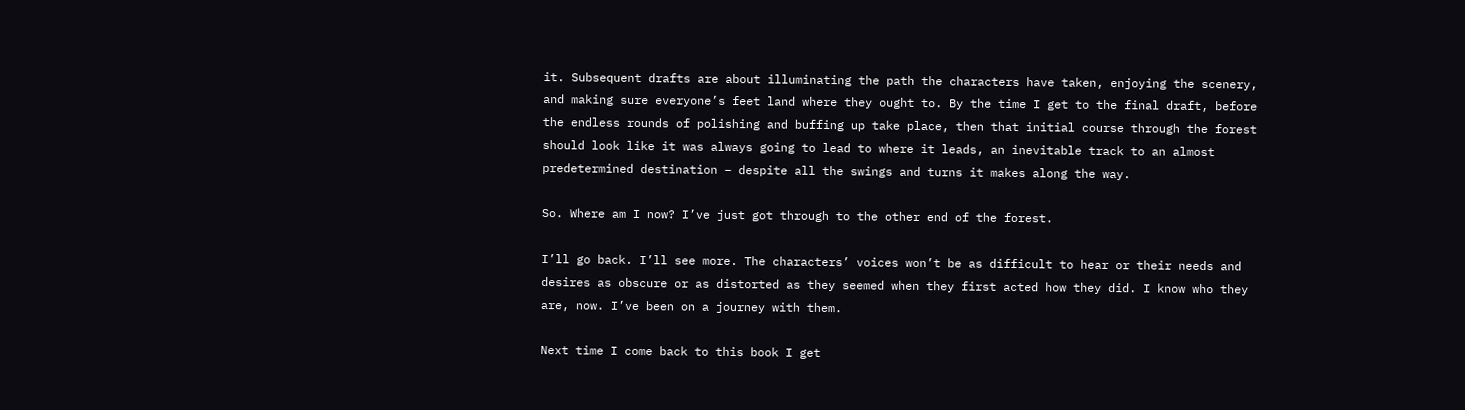it. Subsequent drafts are about illuminating the path the characters have taken, enjoying the scenery, and making sure everyone’s feet land where they ought to. By the time I get to the final draft, before the endless rounds of polishing and buffing up take place, then that initial course through the forest should look like it was always going to lead to where it leads, an inevitable track to an almost predetermined destination – despite all the swings and turns it makes along the way.

So. Where am I now? I’ve just got through to the other end of the forest.

I’ll go back. I’ll see more. The characters’ voices won’t be as difficult to hear or their needs and desires as obscure or as distorted as they seemed when they first acted how they did. I know who they are, now. I’ve been on a journey with them.

Next time I come back to this book I get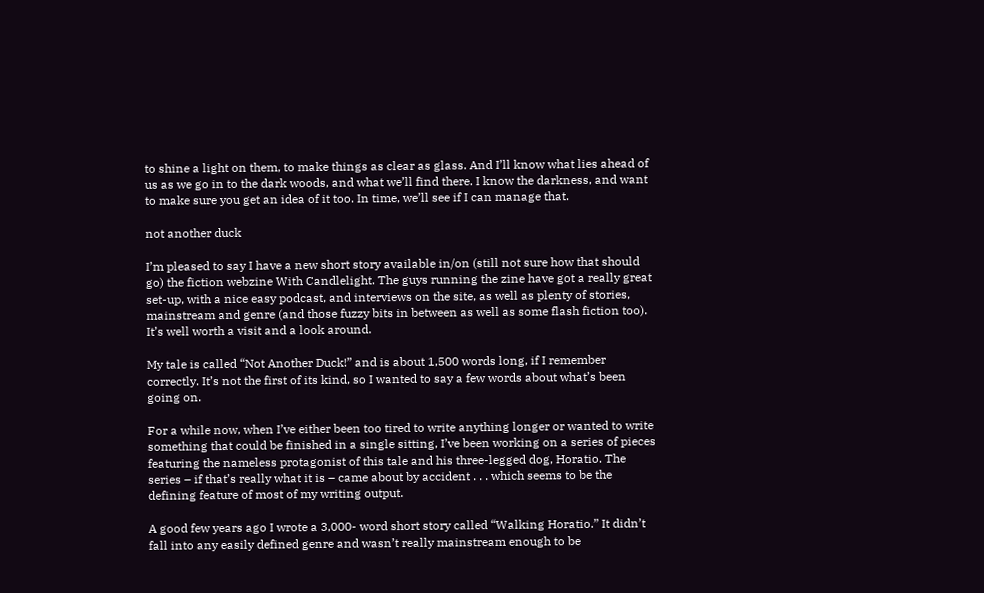to shine a light on them, to make things as clear as glass. And I’ll know what lies ahead of us as we go in to the dark woods, and what we’ll find there. I know the darkness, and want to make sure you get an idea of it too. In time, we’ll see if I can manage that.

not another duck

I’m pleased to say I have a new short story available in/on (still not sure how that should go) the fiction webzine With Candlelight. The guys running the zine have got a really great set-up, with a nice easy podcast, and interviews on the site, as well as plenty of stories, mainstream and genre (and those fuzzy bits in between as well as some flash fiction too). It’s well worth a visit and a look around.

My tale is called “Not Another Duck!” and is about 1,500 words long, if I remember correctly. It’s not the first of its kind, so I wanted to say a few words about what’s been going on.

For a while now, when I’ve either been too tired to write anything longer or wanted to write something that could be finished in a single sitting, I’ve been working on a series of pieces featuring the nameless protagonist of this tale and his three-legged dog, Horatio. The series – if that’s really what it is – came about by accident . . . which seems to be the defining feature of most of my writing output.

A good few years ago I wrote a 3,000- word short story called “Walking Horatio.” It didn’t fall into any easily defined genre and wasn’t really mainstream enough to be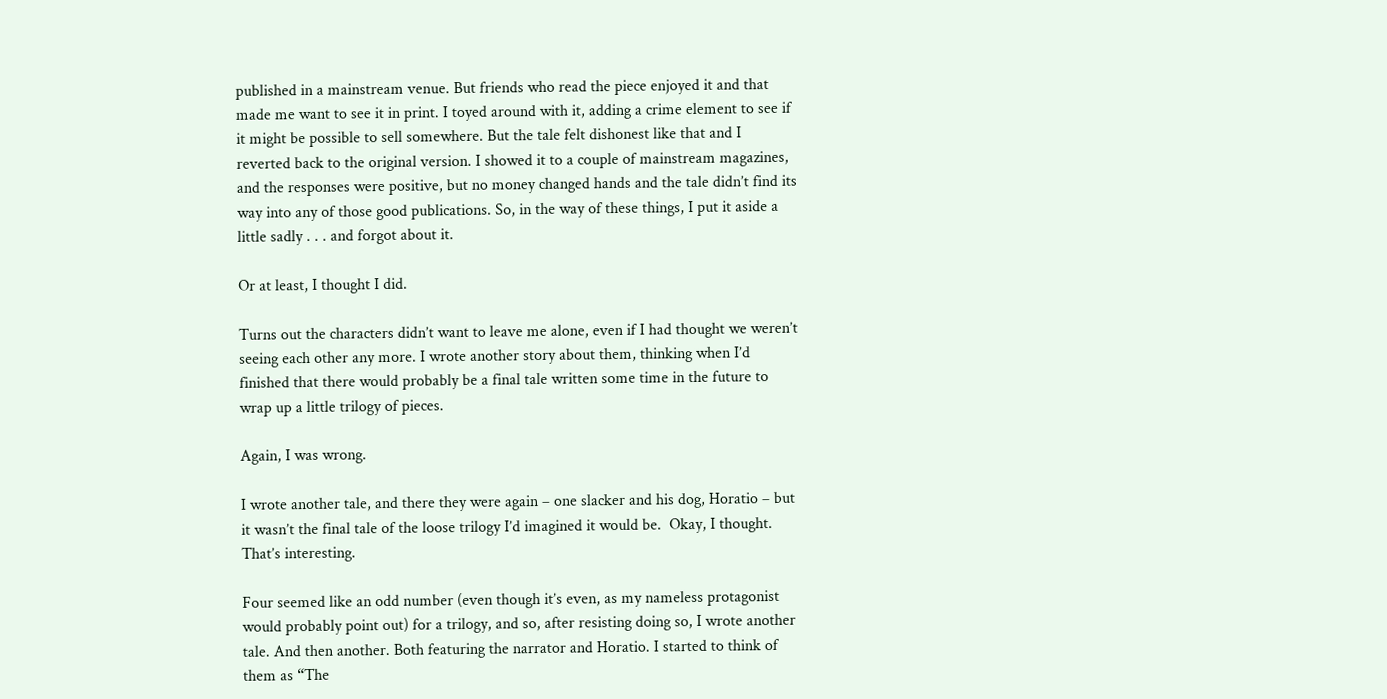published in a mainstream venue. But friends who read the piece enjoyed it and that made me want to see it in print. I toyed around with it, adding a crime element to see if it might be possible to sell somewhere. But the tale felt dishonest like that and I reverted back to the original version. I showed it to a couple of mainstream magazines, and the responses were positive, but no money changed hands and the tale didn’t find its way into any of those good publications. So, in the way of these things, I put it aside a little sadly . . . and forgot about it.

Or at least, I thought I did.

Turns out the characters didn’t want to leave me alone, even if I had thought we weren’t seeing each other any more. I wrote another story about them, thinking when I’d finished that there would probably be a final tale written some time in the future to wrap up a little trilogy of pieces.

Again, I was wrong.

I wrote another tale, and there they were again – one slacker and his dog, Horatio – but it wasn’t the final tale of the loose trilogy I’d imagined it would be.  Okay, I thought. That’s interesting.

Four seemed like an odd number (even though it’s even, as my nameless protagonist would probably point out) for a trilogy, and so, after resisting doing so, I wrote another tale. And then another. Both featuring the narrator and Horatio. I started to think of them as “The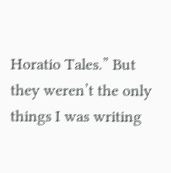Horatio Tales.” But they weren’t the only things I was writing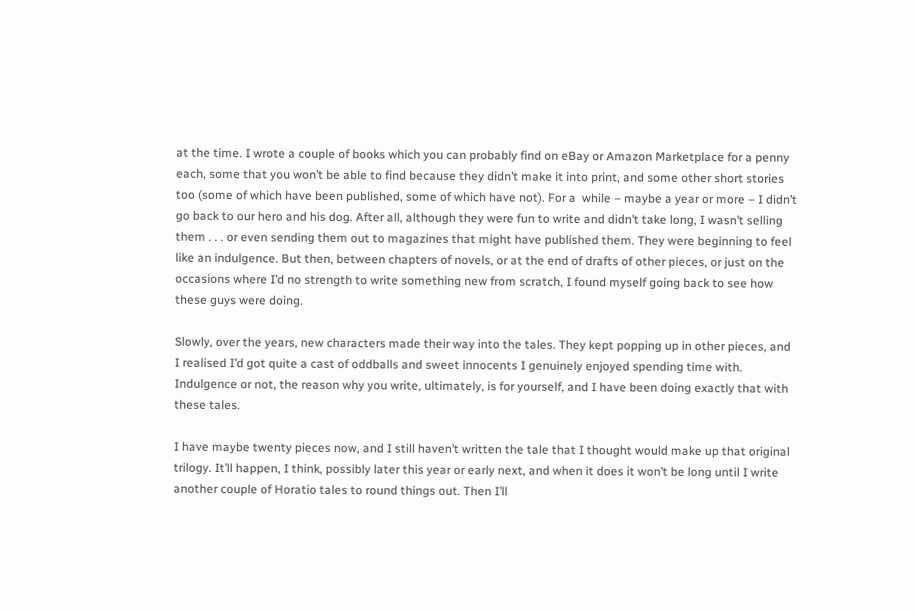at the time. I wrote a couple of books which you can probably find on eBay or Amazon Marketplace for a penny each, some that you won’t be able to find because they didn’t make it into print, and some other short stories too (some of which have been published, some of which have not). For a  while – maybe a year or more – I didn’t go back to our hero and his dog. After all, although they were fun to write and didn’t take long, I wasn’t selling them . . . or even sending them out to magazines that might have published them. They were beginning to feel like an indulgence. But then, between chapters of novels, or at the end of drafts of other pieces, or just on the occasions where I’d no strength to write something new from scratch, I found myself going back to see how these guys were doing.

Slowly, over the years, new characters made their way into the tales. They kept popping up in other pieces, and I realised I’d got quite a cast of oddballs and sweet innocents I genuinely enjoyed spending time with. Indulgence or not, the reason why you write, ultimately, is for yourself, and I have been doing exactly that with these tales.

I have maybe twenty pieces now, and I still haven’t written the tale that I thought would make up that original trilogy. It’ll happen, I think, possibly later this year or early next, and when it does it won’t be long until I write another couple of Horatio tales to round things out. Then I’ll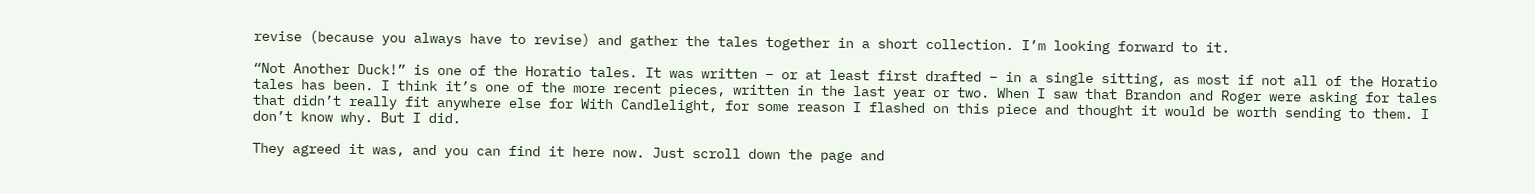revise (because you always have to revise) and gather the tales together in a short collection. I’m looking forward to it.

“Not Another Duck!” is one of the Horatio tales. It was written – or at least first drafted – in a single sitting, as most if not all of the Horatio tales has been. I think it’s one of the more recent pieces, written in the last year or two. When I saw that Brandon and Roger were asking for tales that didn’t really fit anywhere else for With Candlelight, for some reason I flashed on this piece and thought it would be worth sending to them. I don’t know why. But I did.

They agreed it was, and you can find it here now. Just scroll down the page and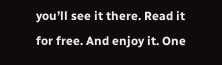you’ll see it there. Read it for free. And enjoy it. One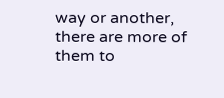way or another, there are more of them to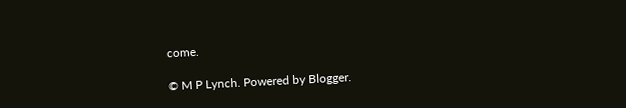come.

© M P Lynch. Powered by Blogger.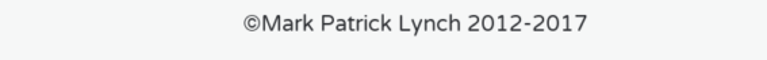©Mark Patrick Lynch 2012-2017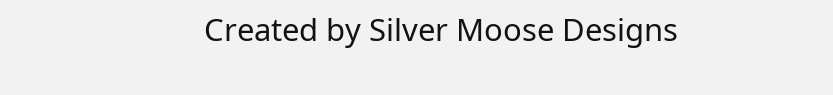Created by Silver Moose Designs